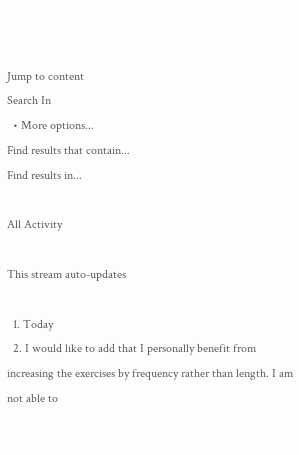Jump to content
Search In
  • More options...
Find results that contain...
Find results in...

All Activity

This stream auto-updates

  1. Today
  2. I would like to add that I personally benefit from increasing the exercises by frequency rather than length. I am not able to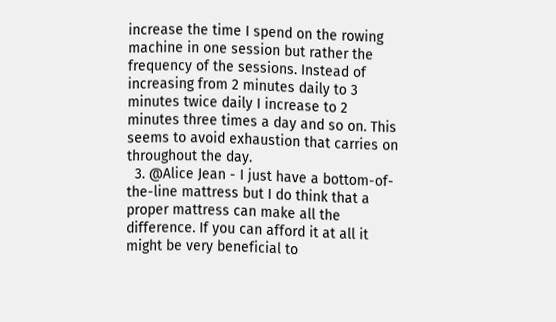increase the time I spend on the rowing machine in one session but rather the frequency of the sessions. Instead of increasing from 2 minutes daily to 3 minutes twice daily I increase to 2 minutes three times a day and so on. This seems to avoid exhaustion that carries on throughout the day.
  3. @Alice Jean - I just have a bottom-of-the-line mattress but I do think that a proper mattress can make all the difference. If you can afford it at all it might be very beneficial to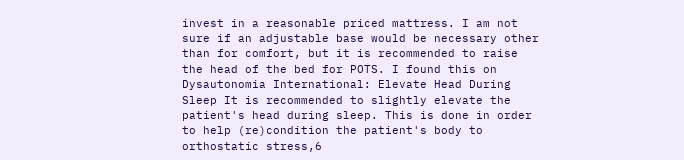invest in a reasonable priced mattress. I am not sure if an adjustable base would be necessary other than for comfort, but it is recommended to raise the head of the bed for POTS. I found this on Dysautonomia International: Elevate Head During Sleep It is recommended to slightly elevate the patient's head during sleep. This is done in order to help (re)condition the patient's body to orthostatic stress,6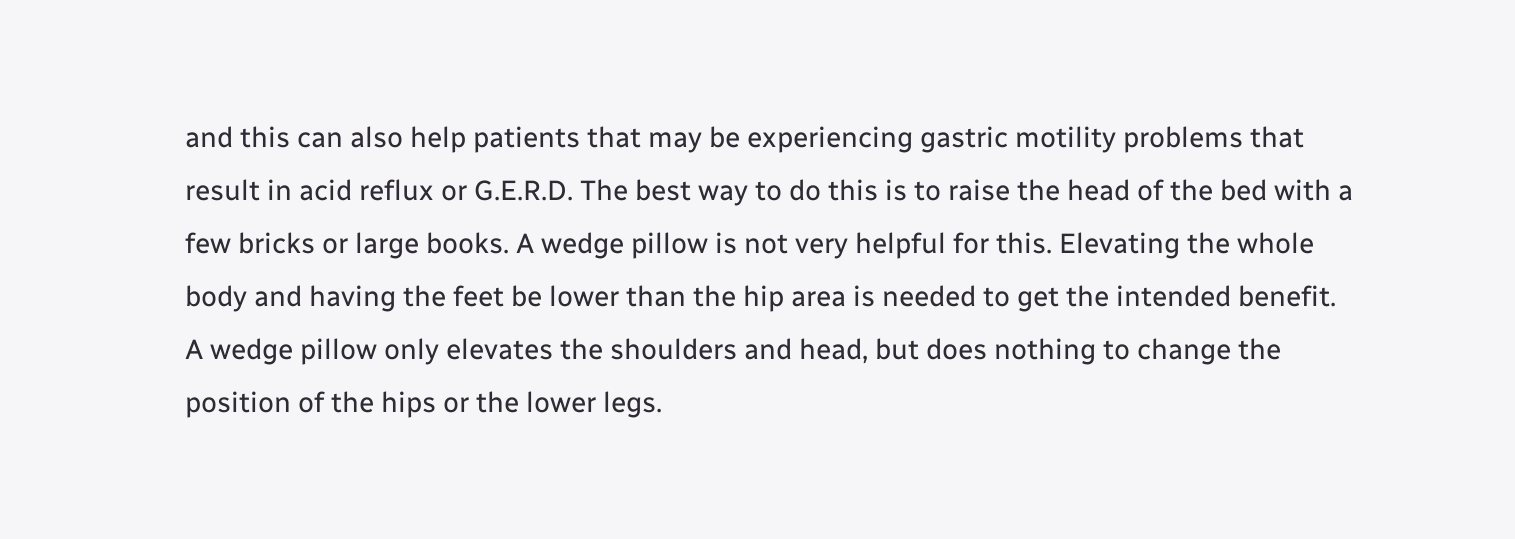and this can also help patients that may be experiencing gastric motility problems that result in acid reflux or G.E.R.D. The best way to do this is to raise the head of the bed with a few bricks or large books. A wedge pillow is not very helpful for this. Elevating the whole body and having the feet be lower than the hip area is needed to get the intended benefit. A wedge pillow only elevates the shoulders and head, but does nothing to change the position of the hips or the lower legs.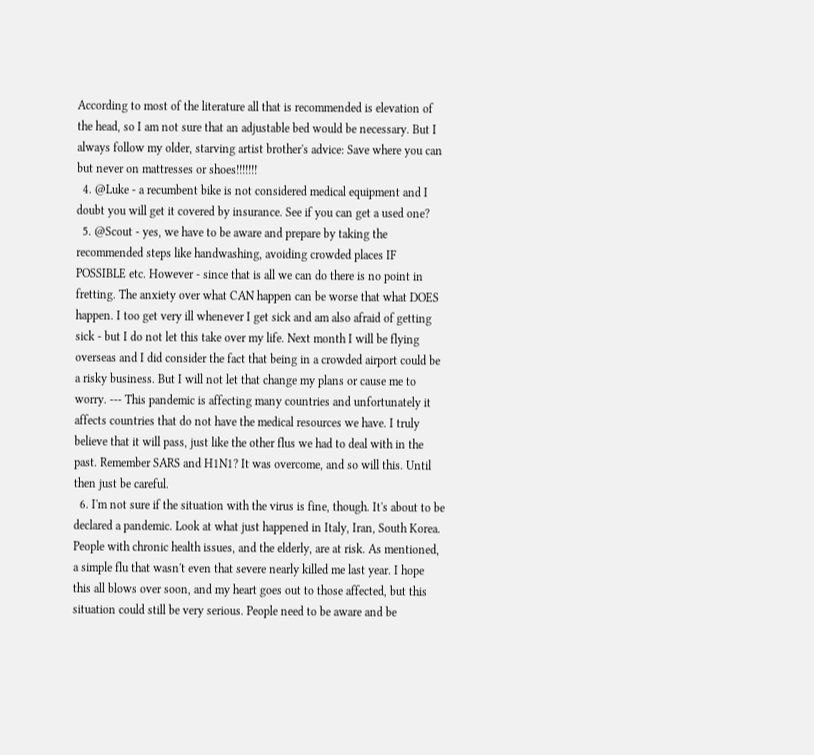According to most of the literature all that is recommended is elevation of the head, so I am not sure that an adjustable bed would be necessary. But I always follow my older, starving artist brother's advice: Save where you can but never on mattresses or shoes!!!!!!!
  4. @Luke - a recumbent bike is not considered medical equipment and I doubt you will get it covered by insurance. See if you can get a used one?
  5. @Scout - yes, we have to be aware and prepare by taking the recommended steps like handwashing, avoiding crowded places IF POSSIBLE etc. However - since that is all we can do there is no point in fretting. The anxiety over what CAN happen can be worse that what DOES happen. I too get very ill whenever I get sick and am also afraid of getting sick - but I do not let this take over my life. Next month I will be flying overseas and I did consider the fact that being in a crowded airport could be a risky business. But I will not let that change my plans or cause me to worry. --- This pandemic is affecting many countries and unfortunately it affects countries that do not have the medical resources we have. I truly believe that it will pass, just like the other flus we had to deal with in the past. Remember SARS and H1N1? It was overcome, and so will this. Until then just be careful.
  6. I'm not sure if the situation with the virus is fine, though. It's about to be declared a pandemic. Look at what just happened in Italy, Iran, South Korea. People with chronic health issues, and the elderly, are at risk. As mentioned, a simple flu that wasn't even that severe nearly killed me last year. I hope this all blows over soon, and my heart goes out to those affected, but this situation could still be very serious. People need to be aware and be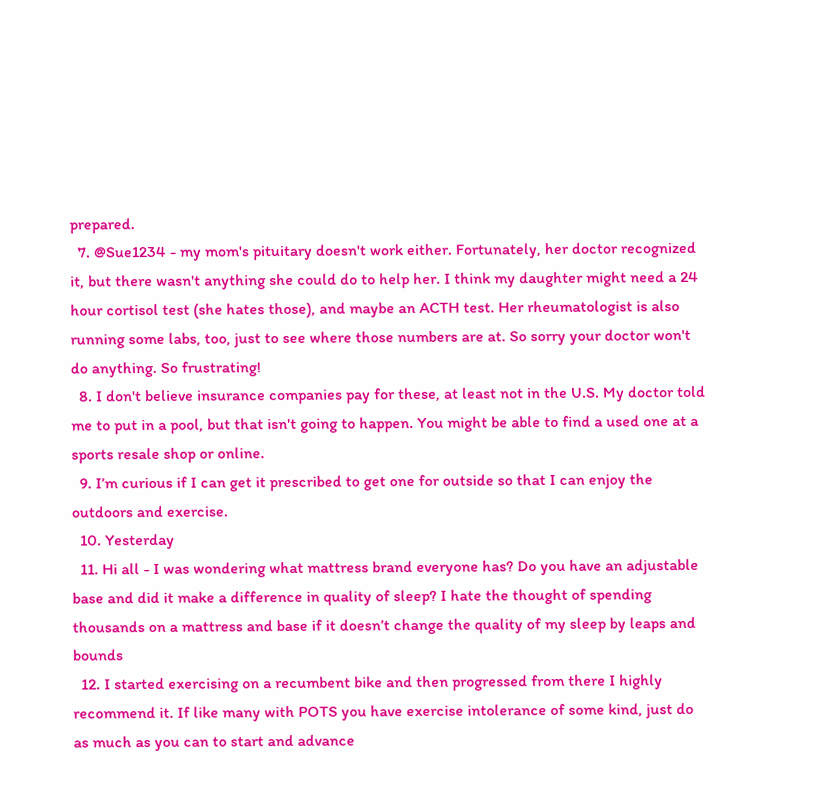prepared.
  7. @Sue1234 - my mom's pituitary doesn't work either. Fortunately, her doctor recognized it, but there wasn't anything she could do to help her. I think my daughter might need a 24 hour cortisol test (she hates those), and maybe an ACTH test. Her rheumatologist is also running some labs, too, just to see where those numbers are at. So sorry your doctor won't do anything. So frustrating!
  8. I don't believe insurance companies pay for these, at least not in the U.S. My doctor told me to put in a pool, but that isn't going to happen. You might be able to find a used one at a sports resale shop or online.
  9. I’m curious if I can get it prescribed to get one for outside so that I can enjoy the outdoors and exercise.
  10. Yesterday
  11. Hi all - I was wondering what mattress brand everyone has? Do you have an adjustable base and did it make a difference in quality of sleep? I hate the thought of spending thousands on a mattress and base if it doesn’t change the quality of my sleep by leaps and bounds
  12. I started exercising on a recumbent bike and then progressed from there I highly recommend it. If like many with POTS you have exercise intolerance of some kind, just do as much as you can to start and advance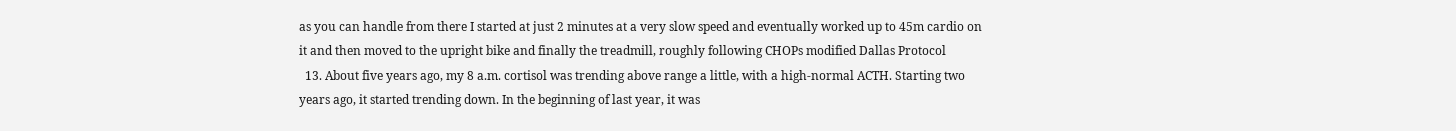as you can handle from there I started at just 2 minutes at a very slow speed and eventually worked up to 45m cardio on it and then moved to the upright bike and finally the treadmill, roughly following CHOPs modified Dallas Protocol
  13. About five years ago, my 8 a.m. cortisol was trending above range a little, with a high-normal ACTH. Starting two years ago, it started trending down. In the beginning of last year, it was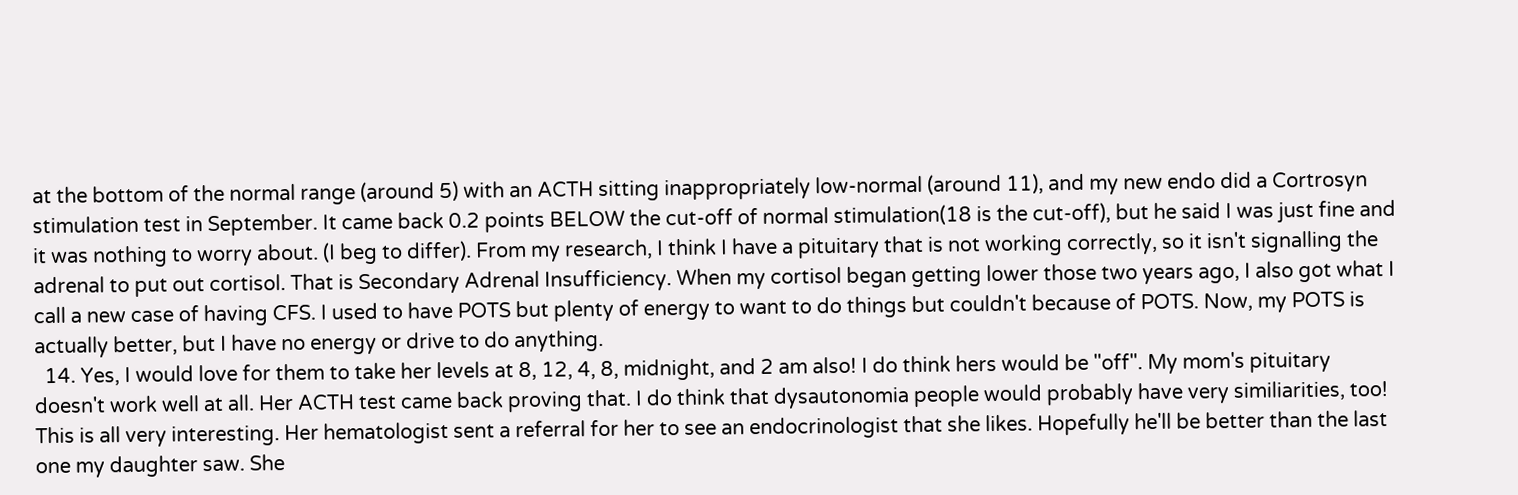at the bottom of the normal range (around 5) with an ACTH sitting inappropriately low-normal (around 11), and my new endo did a Cortrosyn stimulation test in September. It came back 0.2 points BELOW the cut-off of normal stimulation(18 is the cut-off), but he said I was just fine and it was nothing to worry about. (I beg to differ). From my research, I think I have a pituitary that is not working correctly, so it isn't signalling the adrenal to put out cortisol. That is Secondary Adrenal Insufficiency. When my cortisol began getting lower those two years ago, I also got what I call a new case of having CFS. I used to have POTS but plenty of energy to want to do things but couldn't because of POTS. Now, my POTS is actually better, but I have no energy or drive to do anything.
  14. Yes, I would love for them to take her levels at 8, 12, 4, 8, midnight, and 2 am also! I do think hers would be "off". My mom's pituitary doesn't work well at all. Her ACTH test came back proving that. I do think that dysautonomia people would probably have very similiarities, too! This is all very interesting. Her hematologist sent a referral for her to see an endocrinologist that she likes. Hopefully he'll be better than the last one my daughter saw. She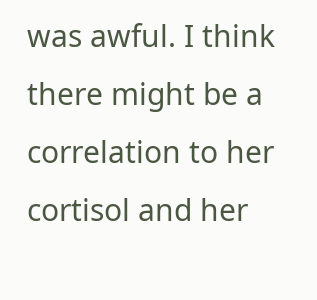was awful. I think there might be a correlation to her cortisol and her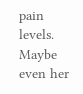pain levels. Maybe even her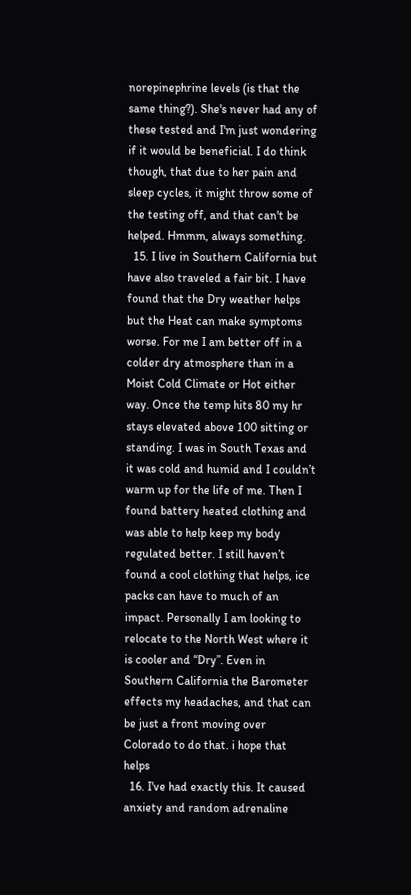norepinephrine levels (is that the same thing?). She's never had any of these tested and I'm just wondering if it would be beneficial. I do think though, that due to her pain and sleep cycles, it might throw some of the testing off, and that can't be helped. Hmmm, always something.
  15. I live in Southern California but have also traveled a fair bit. I have found that the Dry weather helps but the Heat can make symptoms worse. For me I am better off in a colder dry atmosphere than in a Moist Cold Climate or Hot either way. Once the temp hits 80 my hr stays elevated above 100 sitting or standing. I was in South Texas and it was cold and humid and I couldn’t warm up for the life of me. Then I found battery heated clothing and was able to help keep my body regulated better. I still haven’t found a cool clothing that helps, ice packs can have to much of an impact. Personally I am looking to relocate to the North West where it is cooler and “Dry”. Even in Southern California the Barometer effects my headaches, and that can be just a front moving over Colorado to do that. i hope that helps
  16. I've had exactly this. It caused anxiety and random adrenaline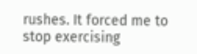rushes. It forced me to stop exercising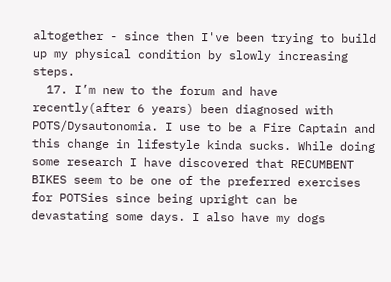altogether - since then I've been trying to build up my physical condition by slowly increasing steps.
  17. I’m new to the forum and have recently(after 6 years) been diagnosed with POTS/Dysautonomia. I use to be a Fire Captain and this change in lifestyle kinda sucks. While doing some research I have discovered that RECUMBENT BIKES seem to be one of the preferred exercises for POTSies since being upright can be devastating some days. I also have my dogs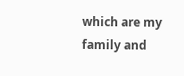which are my family and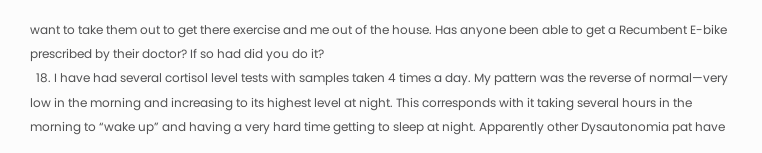want to take them out to get there exercise and me out of the house. Has anyone been able to get a Recumbent E-bike prescribed by their doctor? If so had did you do it?
  18. I have had several cortisol level tests with samples taken 4 times a day. My pattern was the reverse of normal—very low in the morning and increasing to its highest level at night. This corresponds with it taking several hours in the morning to “wake up” and having a very hard time getting to sleep at night. Apparently other Dysautonomia pat have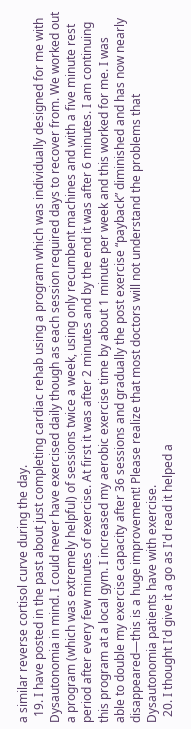a similar reverse cortisol curve during the day.
  19. I have posted in the past about just completing cardiac rehab using a program which was individually designed for me with Dysautonomia in mind. I could never have exercised daily though as each session required days to recover from. We worked out a program (which was extremely helpful) of sessions twice a week, using only recumbent machines and with a five minute rest period after every few minutes of exercise. At first it was after 2 minutes and by the end it was after 6 minutes. I am continuing this program at a local gym. I increased my aerobic exercise time by about 1 minute per week and this worked for me. I was able to double my exercise capacity after 36 sessions and gradually the post exercise “payback” diminished and has now nearly disappeared—this is a huge improvement! Please realize that most doctors will not understand the problems that Dysautonomia patients have with exercise.
  20. I thought I'd give it a go as I'd read it helped a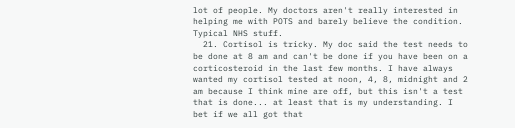lot of people. My doctors aren't really interested in helping me with POTS and barely believe the condition. Typical NHS stuff.
  21. Cortisol is tricky. My doc said the test needs to be done at 8 am and can't be done if you have been on a corticosteroid in the last few months. I have always wanted my cortisol tested at noon, 4, 8, midnight and 2 am because I think mine are off, but this isn't a test that is done... at least that is my understanding. I bet if we all got that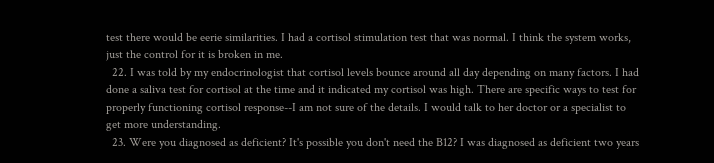test there would be eerie similarities. I had a cortisol stimulation test that was normal. I think the system works, just the control for it is broken in me.
  22. I was told by my endocrinologist that cortisol levels bounce around all day depending on many factors. I had done a saliva test for cortisol at the time and it indicated my cortisol was high. There are specific ways to test for properly functioning cortisol response--I am not sure of the details. I would talk to her doctor or a specialist to get more understanding.
  23. Were you diagnosed as deficient? It's possible you don't need the B12? I was diagnosed as deficient two years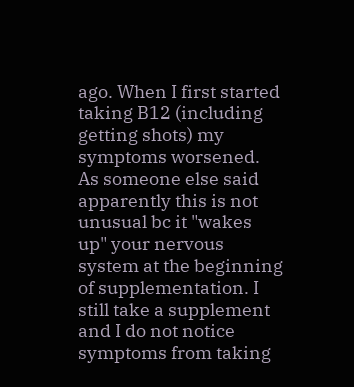ago. When I first started taking B12 (including getting shots) my symptoms worsened. As someone else said apparently this is not unusual bc it "wakes up" your nervous system at the beginning of supplementation. I still take a supplement and I do not notice symptoms from taking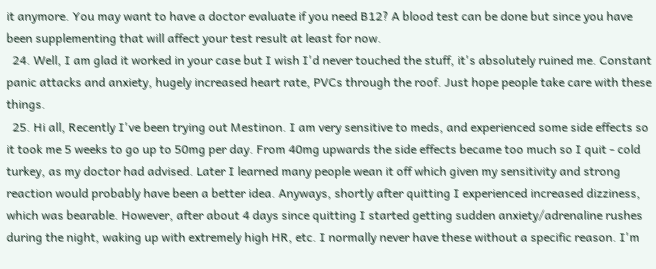it anymore. You may want to have a doctor evaluate if you need B12? A blood test can be done but since you have been supplementing that will affect your test result at least for now.
  24. Well, I am glad it worked in your case but I wish I'd never touched the stuff, it's absolutely ruined me. Constant panic attacks and anxiety, hugely increased heart rate, PVCs through the roof. Just hope people take care with these things.
  25. Hi all, Recently I've been trying out Mestinon. I am very sensitive to meds, and experienced some side effects so it took me 5 weeks to go up to 50mg per day. From 40mg upwards the side effects became too much so I quit - cold turkey, as my doctor had advised. Later I learned many people wean it off which given my sensitivity and strong reaction would probably have been a better idea. Anyways, shortly after quitting I experienced increased dizziness, which was bearable. However, after about 4 days since quitting I started getting sudden anxiety/adrenaline rushes during the night, waking up with extremely high HR, etc. I normally never have these without a specific reason. I'm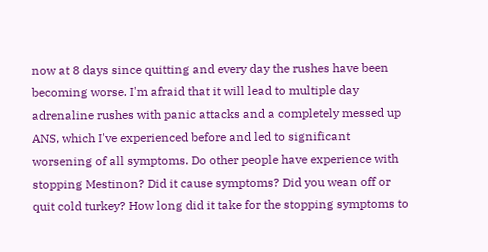now at 8 days since quitting and every day the rushes have been becoming worse. I'm afraid that it will lead to multiple day adrenaline rushes with panic attacks and a completely messed up ANS, which I've experienced before and led to significant worsening of all symptoms. Do other people have experience with stopping Mestinon? Did it cause symptoms? Did you wean off or quit cold turkey? How long did it take for the stopping symptoms to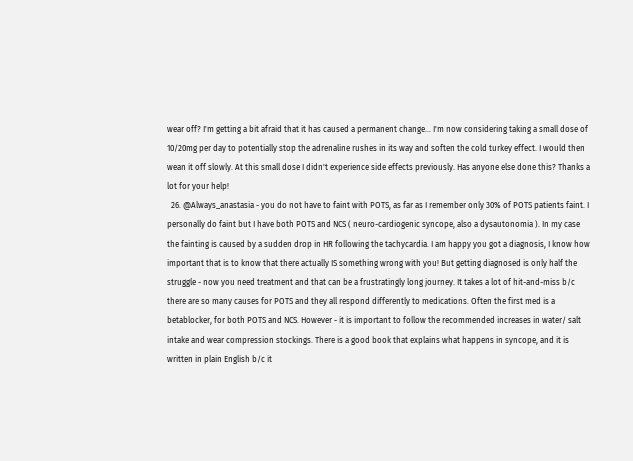wear off? I'm getting a bit afraid that it has caused a permanent change... I'm now considering taking a small dose of 10/20mg per day to potentially stop the adrenaline rushes in its way and soften the cold turkey effect. I would then wean it off slowly. At this small dose I didn't experience side effects previously. Has anyone else done this? Thanks a lot for your help!
  26. @Always_anastasia - you do not have to faint with POTS, as far as I remember only 30% of POTS patients faint. I personally do faint but I have both POTS and NCS ( neuro-cardiogenic syncope, also a dysautonomia ). In my case the fainting is caused by a sudden drop in HR following the tachycardia. I am happy you got a diagnosis, I know how important that is to know that there actually IS something wrong with you! But getting diagnosed is only half the struggle - now you need treatment and that can be a frustratingly long journey. It takes a lot of hit-and-miss b/c there are so many causes for POTS and they all respond differently to medications. Often the first med is a betablocker, for both POTS and NCS. However - it is important to follow the recommended increases in water/ salt intake and wear compression stockings. There is a good book that explains what happens in syncope, and it is written in plain English b/c it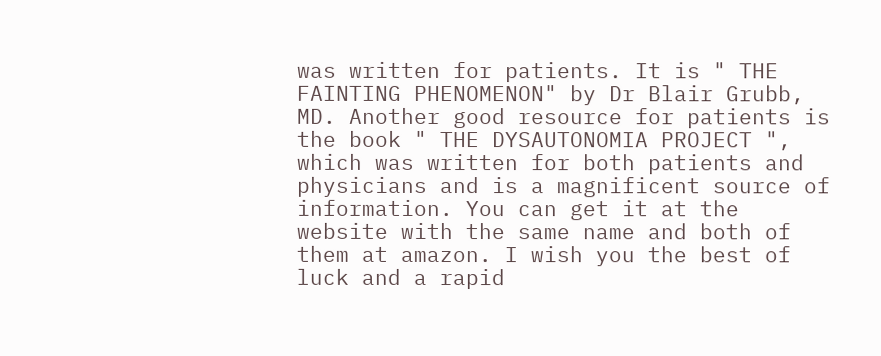was written for patients. It is " THE FAINTING PHENOMENON" by Dr Blair Grubb, MD. Another good resource for patients is the book " THE DYSAUTONOMIA PROJECT ", which was written for both patients and physicians and is a magnificent source of information. You can get it at the website with the same name and both of them at amazon. I wish you the best of luck and a rapid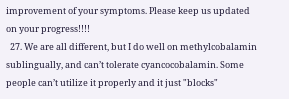improvement of your symptoms. Please keep us updated on your progress!!!!
  27. We are all different, but I do well on methylcobalamin sublingually, and can’t tolerate cyancocobalamin. Some people can’t utilize it properly and it just "blocks"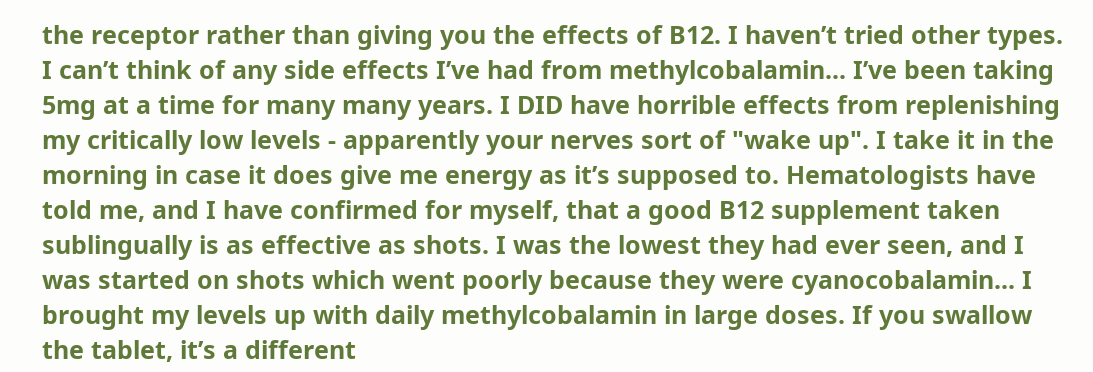the receptor rather than giving you the effects of B12. I haven’t tried other types. I can’t think of any side effects I’ve had from methylcobalamin... I’ve been taking 5mg at a time for many many years. I DID have horrible effects from replenishing my critically low levels - apparently your nerves sort of "wake up". I take it in the morning in case it does give me energy as it’s supposed to. Hematologists have told me, and I have confirmed for myself, that a good B12 supplement taken sublingually is as effective as shots. I was the lowest they had ever seen, and I was started on shots which went poorly because they were cyanocobalamin... I brought my levels up with daily methylcobalamin in large doses. If you swallow the tablet, it’s a different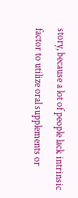story, because a lot of people lack intrinsic factor to utilize oral supplements or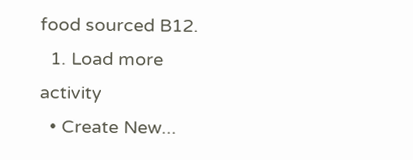food sourced B12.
  1. Load more activity
  • Create New...